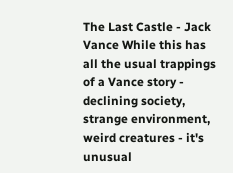The Last Castle - Jack Vance While this has all the usual trappings of a Vance story - declining society, strange environment, weird creatures - it's unusual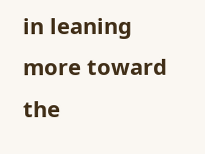in leaning more toward the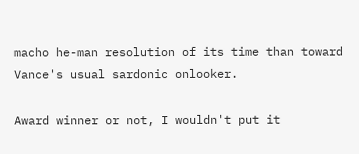macho he-man resolution of its time than toward Vance's usual sardonic onlooker.

Award winner or not, I wouldn't put it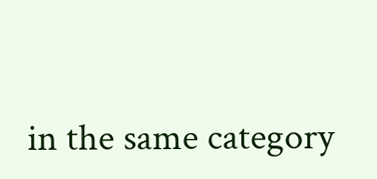in the same category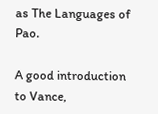as The Languages of Pao.

A good introduction to Vance,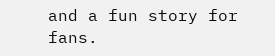and a fun story for fans.